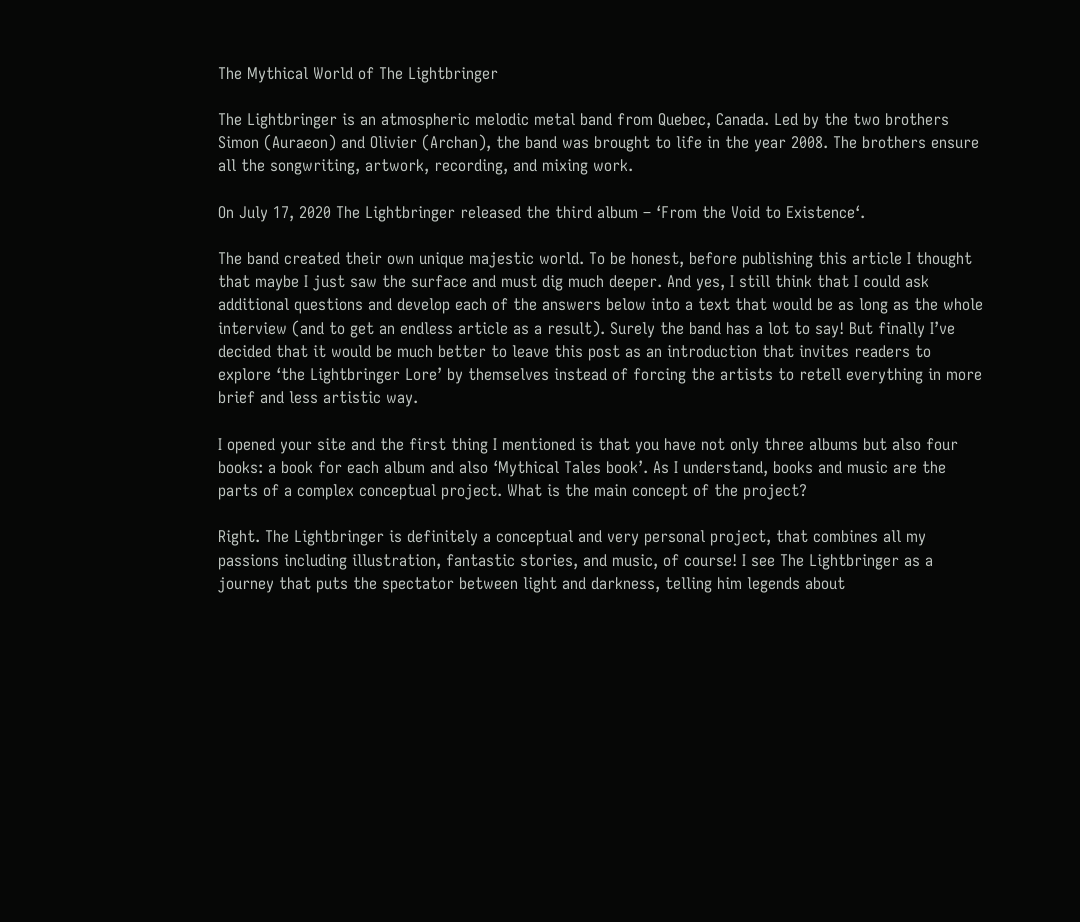The Mythical World of The Lightbringer

The Lightbringer is an atmospheric melodic metal band from Quebec, Canada. Led by the two brothers Simon (Auraeon) and Olivier (Archan), the band was brought to life in the year 2008. The brothers ensure all the songwriting, artwork, recording, and mixing work.

On July 17, 2020 The Lightbringer released the third album – ‘From the Void to Existence‘.

The band created their own unique majestic world. To be honest, before publishing this article I thought that maybe I just saw the surface and must dig much deeper. And yes, I still think that I could ask additional questions and develop each of the answers below into a text that would be as long as the whole interview (and to get an endless article as a result). Surely the band has a lot to say! But finally I’ve decided that it would be much better to leave this post as an introduction that invites readers to explore ‘the Lightbringer Lore’ by themselves instead of forcing the artists to retell everything in more brief and less artistic way.

I opened your site and the first thing I mentioned is that you have not only three albums but also four books: a book for each album and also ‘Mythical Tales book’. As I understand, books and music are the parts of a complex conceptual project. What is the main concept of the project?

Right. The Lightbringer is definitely a conceptual and very personal project, that combines all my passions including illustration, fantastic stories, and music, of course! I see The Lightbringer as a journey that puts the spectator between light and darkness, telling him legends about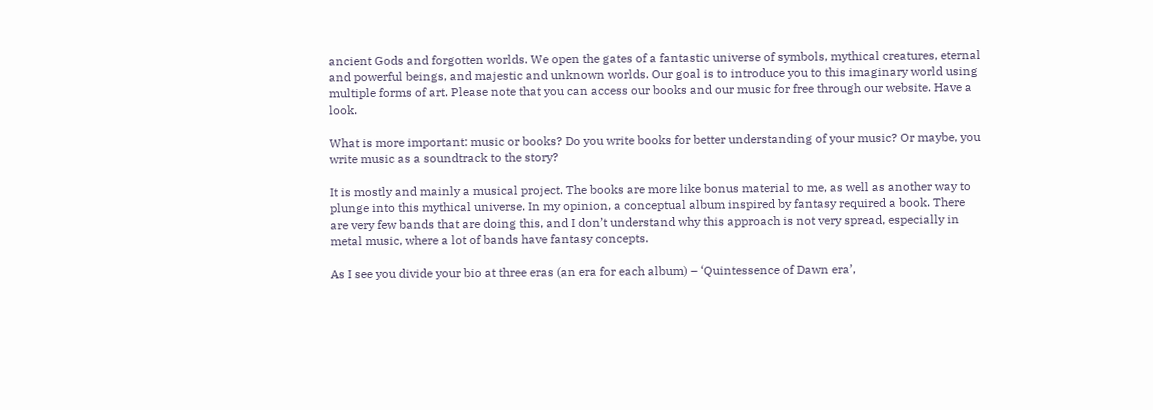ancient Gods and forgotten worlds. We open the gates of a fantastic universe of symbols, mythical creatures, eternal and powerful beings, and majestic and unknown worlds. Our goal is to introduce you to this imaginary world using multiple forms of art. Please note that you can access our books and our music for free through our website. Have a look.

What is more important: music or books? Do you write books for better understanding of your music? Or maybe, you write music as a soundtrack to the story?

It is mostly and mainly a musical project. The books are more like bonus material to me, as well as another way to plunge into this mythical universe. In my opinion, a conceptual album inspired by fantasy required a book. There are very few bands that are doing this, and I don’t understand why this approach is not very spread, especially in metal music, where a lot of bands have fantasy concepts.

As I see you divide your bio at three eras (an era for each album) – ‘Quintessence of Dawn era’,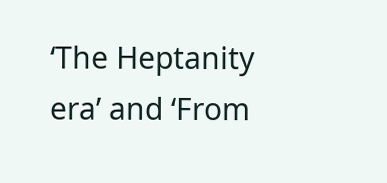‘The Heptanity era’ and ‘From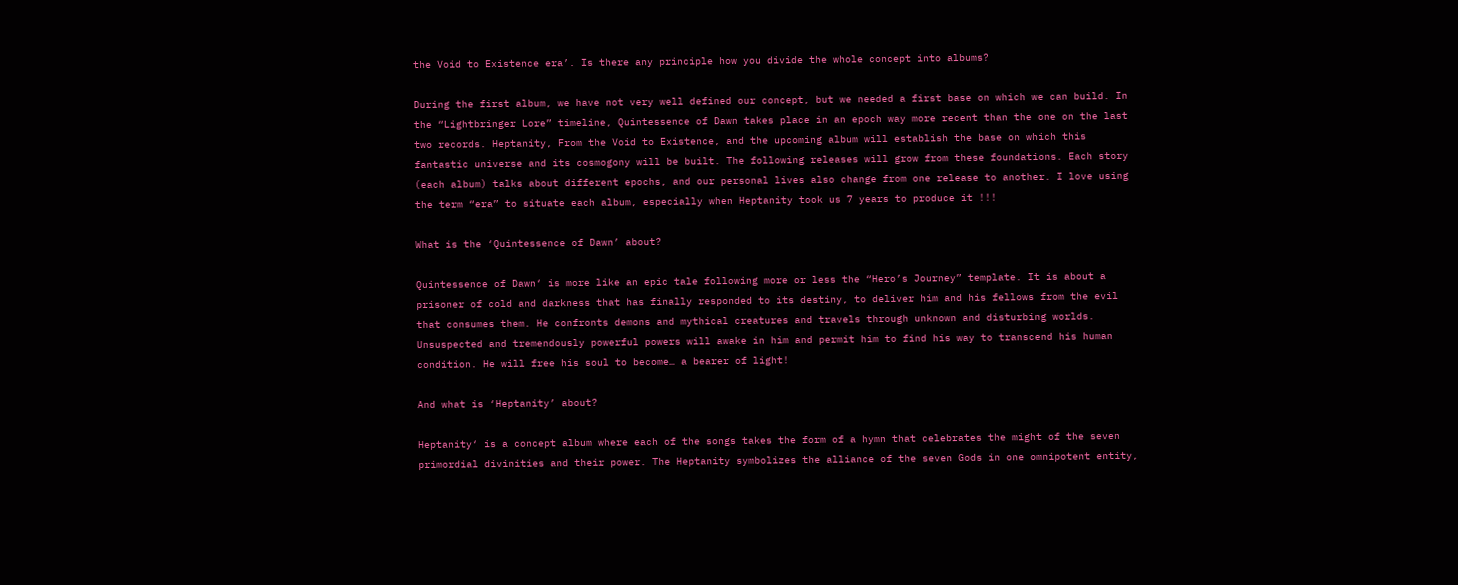the Void to Existence era’. Is there any principle how you divide the whole concept into albums?

During the first album, we have not very well defined our concept, but we needed a first base on which we can build. In the “Lightbringer Lore” timeline, Quintessence of Dawn takes place in an epoch way more recent than the one on the last two records. Heptanity, From the Void to Existence, and the upcoming album will establish the base on which this fantastic universe and its cosmogony will be built. The following releases will grow from these foundations. Each story (each album) talks about different epochs, and our personal lives also change from one release to another. I love using the term “era” to situate each album, especially when Heptanity took us 7 years to produce it !!!

What is the ‘Quintessence of Dawn’ about?

Quintessence of Dawn‘ is more like an epic tale following more or less the “Hero’s Journey” template. It is about a prisoner of cold and darkness that has finally responded to its destiny, to deliver him and his fellows from the evil that consumes them. He confronts demons and mythical creatures and travels through unknown and disturbing worlds. Unsuspected and tremendously powerful powers will awake in him and permit him to find his way to transcend his human condition. He will free his soul to become… a bearer of light!

And what is ‘Heptanity’ about?

Heptanity‘ is a concept album where each of the songs takes the form of a hymn that celebrates the might of the seven primordial divinities and their power. The Heptanity symbolizes the alliance of the seven Gods in one omnipotent entity,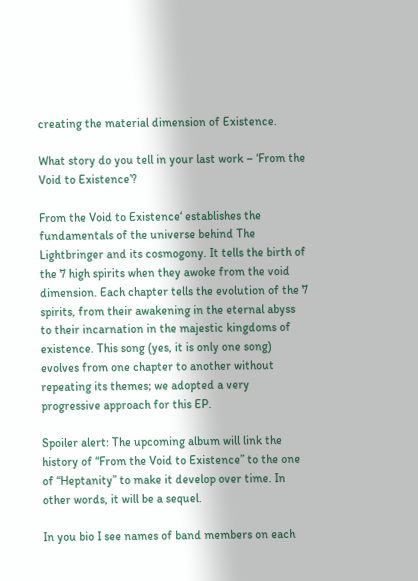creating the material dimension of Existence.

What story do you tell in your last work – ‘From the Void to Existence’?

From the Void to Existence‘ establishes the fundamentals of the universe behind The Lightbringer and its cosmogony. It tells the birth of the 7 high spirits when they awoke from the void dimension. Each chapter tells the evolution of the 7 spirits, from their awakening in the eternal abyss to their incarnation in the majestic kingdoms of existence. This song (yes, it is only one song) evolves from one chapter to another without repeating its themes; we adopted a very progressive approach for this EP.

Spoiler alert: The upcoming album will link the history of “From the Void to Existence” to the one of “Heptanity” to make it develop over time. In other words, it will be a sequel.

In you bio I see names of band members on each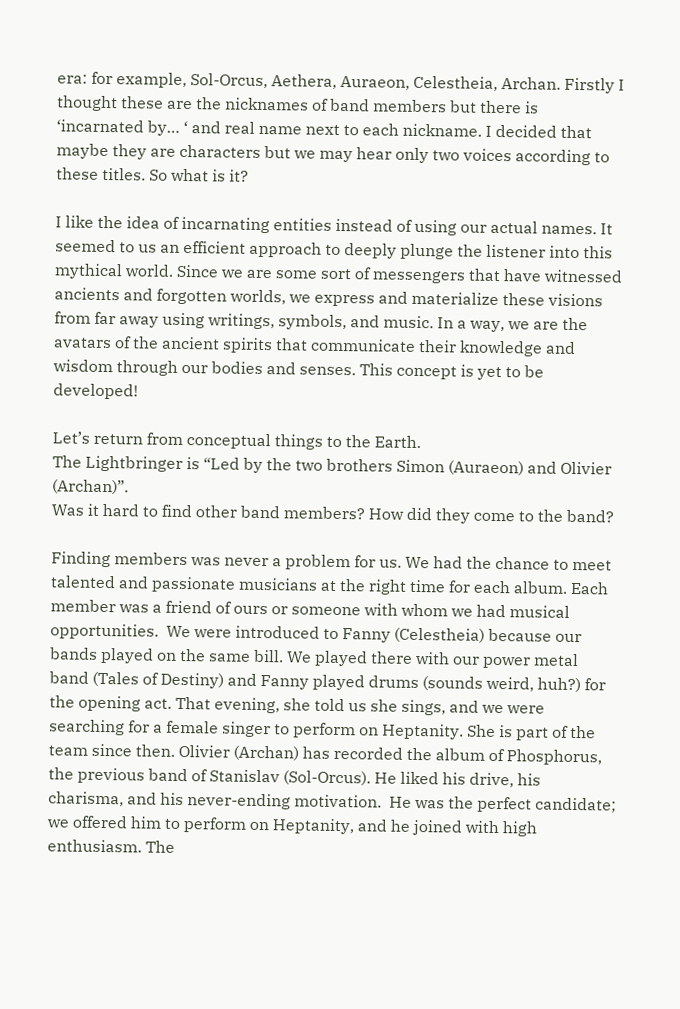era: for example, Sol-Orcus, Aethera, Auraeon, Celestheia, Archan. Firstly I thought these are the nicknames of band members but there is ‘incarnated by… ‘ and real name next to each nickname. I decided that maybe they are characters but we may hear only two voices according to these titles. So what is it?

I like the idea of incarnating entities instead of using our actual names. It seemed to us an efficient approach to deeply plunge the listener into this mythical world. Since we are some sort of messengers that have witnessed ancients and forgotten worlds, we express and materialize these visions from far away using writings, symbols, and music. In a way, we are the avatars of the ancient spirits that communicate their knowledge and wisdom through our bodies and senses. This concept is yet to be developed!

Let’s return from conceptual things to the Earth.
The Lightbringer is “Led by the two brothers Simon (Auraeon) and Olivier (Archan)”.
Was it hard to find other band members? How did they come to the band?

Finding members was never a problem for us. We had the chance to meet talented and passionate musicians at the right time for each album. Each member was a friend of ours or someone with whom we had musical opportunities.  We were introduced to Fanny (Celestheia) because our bands played on the same bill. We played there with our power metal band (Tales of Destiny) and Fanny played drums (sounds weird, huh?) for the opening act. That evening, she told us she sings, and we were searching for a female singer to perform on Heptanity. She is part of the team since then. Olivier (Archan) has recorded the album of Phosphorus, the previous band of Stanislav (Sol-Orcus). He liked his drive, his charisma, and his never-ending motivation.  He was the perfect candidate; we offered him to perform on Heptanity, and he joined with high enthusiasm. The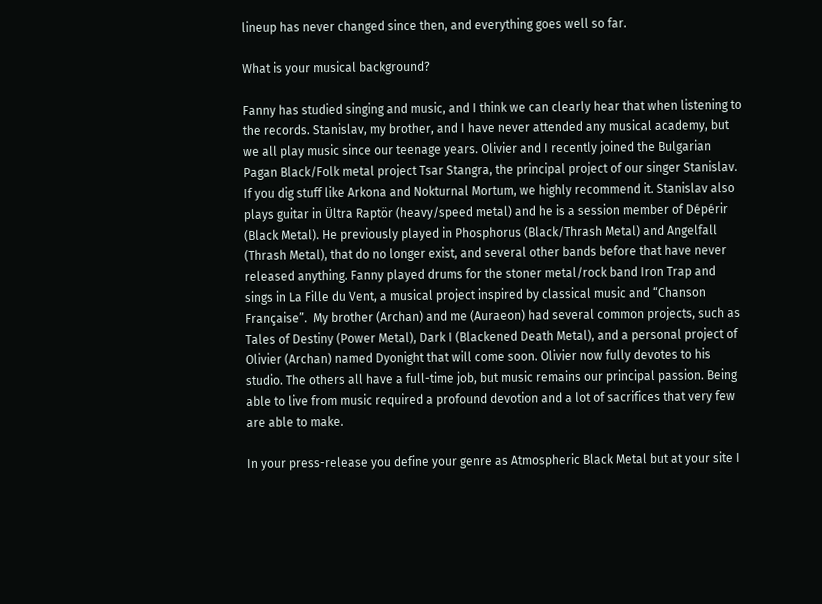lineup has never changed since then, and everything goes well so far.

What is your musical background?

Fanny has studied singing and music, and I think we can clearly hear that when listening to the records. Stanislav, my brother, and I have never attended any musical academy, but we all play music since our teenage years. Olivier and I recently joined the Bulgarian Pagan Black/Folk metal project Tsar Stangra, the principal project of our singer Stanislav. If you dig stuff like Arkona and Nokturnal Mortum, we highly recommend it. Stanislav also plays guitar in Ültra Raptör (heavy/speed metal) and he is a session member of Dépérir (Black Metal). He previously played in Phosphorus (Black/Thrash Metal) and Angelfall (Thrash Metal), that do no longer exist, and several other bands before that have never released anything. Fanny played drums for the stoner metal/rock band Iron Trap and sings in La Fille du Vent, a musical project inspired by classical music and “Chanson Française”.  My brother (Archan) and me (Auraeon) had several common projects, such as Tales of Destiny (Power Metal), Dark I (Blackened Death Metal), and a personal project of Olivier (Archan) named Dyonight that will come soon. Olivier now fully devotes to his studio. The others all have a full-time job, but music remains our principal passion. Being able to live from music required a profound devotion and a lot of sacrifices that very few are able to make.

In your press-release you define your genre as Atmospheric Black Metal but at your site I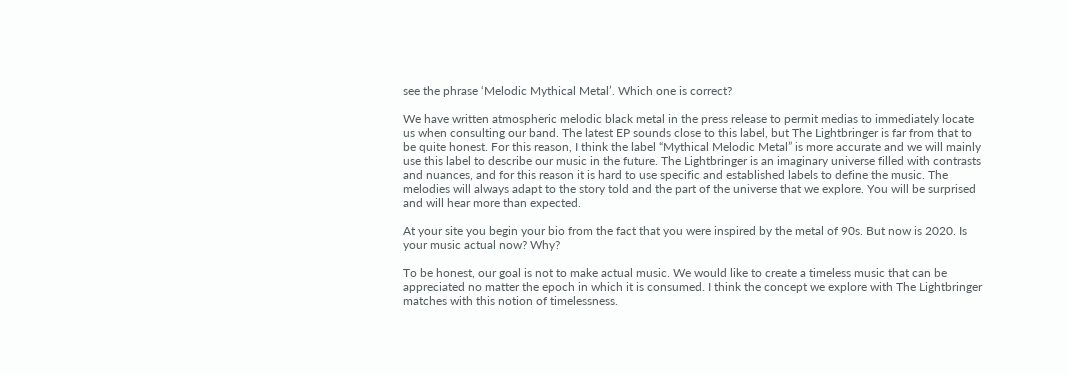see the phrase ‘Melodic Mythical Metal’. Which one is correct?

We have written atmospheric melodic black metal in the press release to permit medias to immediately locate us when consulting our band. The latest EP sounds close to this label, but The Lightbringer is far from that to be quite honest. For this reason, I think the label “Mythical Melodic Metal” is more accurate and we will mainly use this label to describe our music in the future. The Lightbringer is an imaginary universe filled with contrasts and nuances, and for this reason it is hard to use specific and established labels to define the music. The melodies will always adapt to the story told and the part of the universe that we explore. You will be surprised and will hear more than expected.

At your site you begin your bio from the fact that you were inspired by the metal of 90s. But now is 2020. Is your music actual now? Why?

To be honest, our goal is not to make actual music. We would like to create a timeless music that can be appreciated no matter the epoch in which it is consumed. I think the concept we explore with The Lightbringer matches with this notion of timelessness.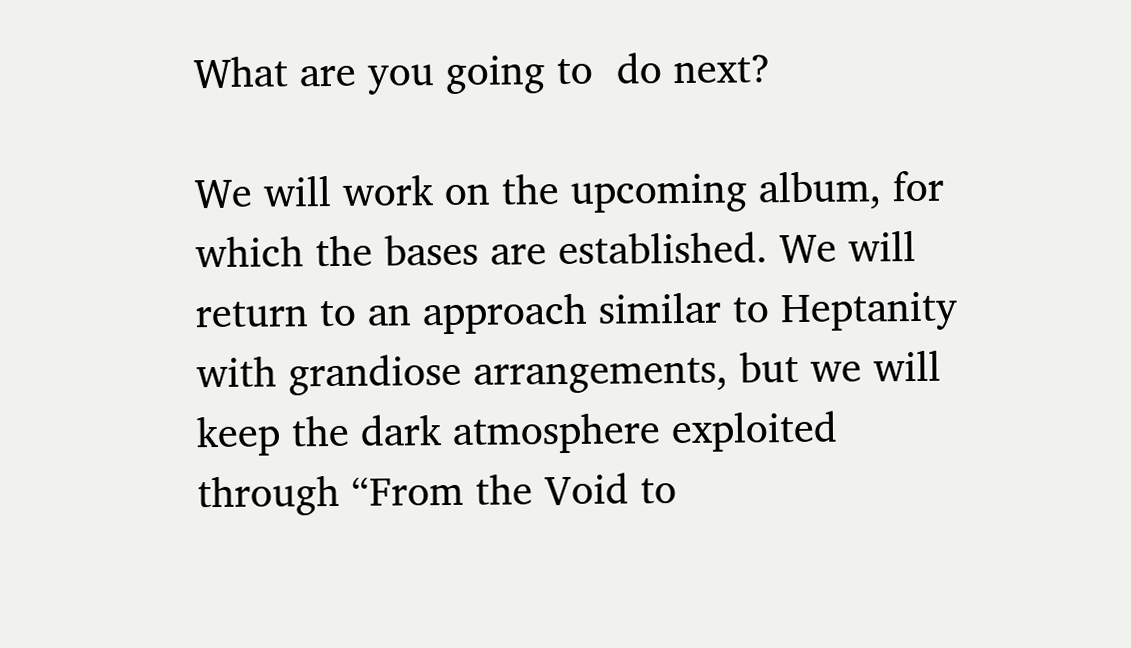What are you going to  do next?

We will work on the upcoming album, for which the bases are established. We will return to an approach similar to Heptanity with grandiose arrangements, but we will keep the dark atmosphere exploited through “From the Void to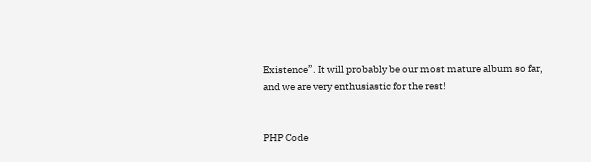Existence”. It will probably be our most mature album so far, and we are very enthusiastic for the rest!


PHP Code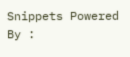Snippets Powered By :